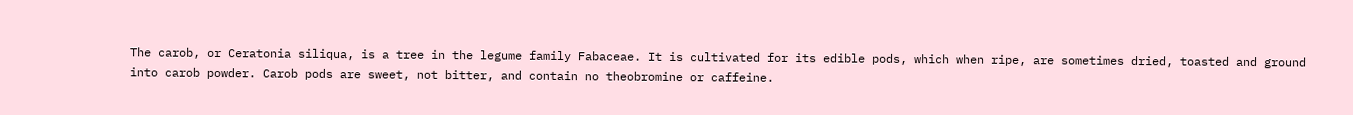The carob, or Ceratonia siliqua, is a tree in the legume family Fabaceae. It is cultivated for its edible pods, which when ripe, are sometimes dried, toasted and ground into carob powder. Carob pods are sweet, not bitter, and contain no theobromine or caffeine.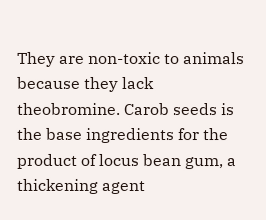They are non-toxic to animals because they lack theobromine. Carob seeds is the base ingredients for the product of locus bean gum, a thickening agent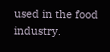used in the food industry.